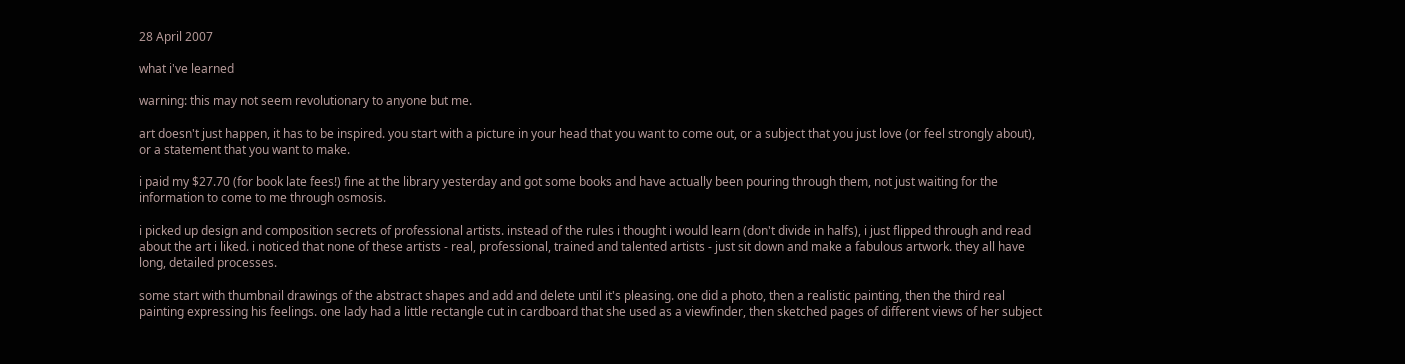28 April 2007

what i've learned

warning: this may not seem revolutionary to anyone but me.

art doesn't just happen, it has to be inspired. you start with a picture in your head that you want to come out, or a subject that you just love (or feel strongly about), or a statement that you want to make.

i paid my $27.70 (for book late fees!) fine at the library yesterday and got some books and have actually been pouring through them, not just waiting for the information to come to me through osmosis.

i picked up design and composition secrets of professional artists. instead of the rules i thought i would learn (don't divide in halfs), i just flipped through and read about the art i liked. i noticed that none of these artists - real, professional, trained and talented artists - just sit down and make a fabulous artwork. they all have long, detailed processes.

some start with thumbnail drawings of the abstract shapes and add and delete until it's pleasing. one did a photo, then a realistic painting, then the third real painting expressing his feelings. one lady had a little rectangle cut in cardboard that she used as a viewfinder, then sketched pages of different views of her subject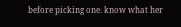before picking one. know what her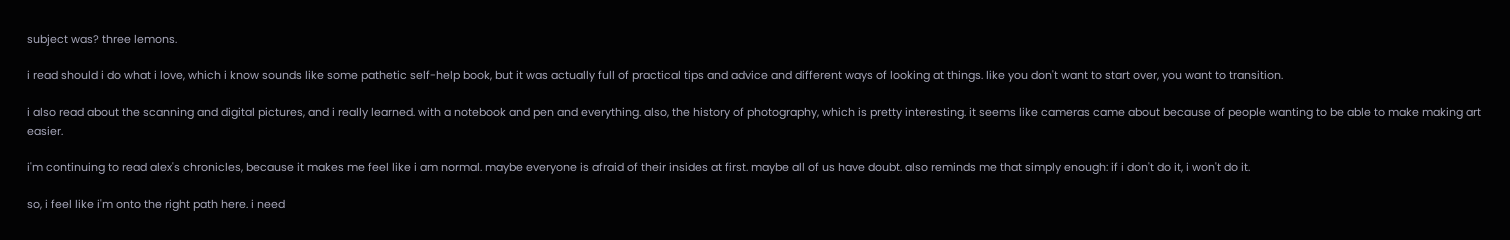subject was? three lemons.

i read should i do what i love, which i know sounds like some pathetic self-help book, but it was actually full of practical tips and advice and different ways of looking at things. like you don't want to start over, you want to transition.

i also read about the scanning and digital pictures, and i really learned. with a notebook and pen and everything. also, the history of photography, which is pretty interesting. it seems like cameras came about because of people wanting to be able to make making art easier.

i'm continuing to read alex's chronicles, because it makes me feel like i am normal. maybe everyone is afraid of their insides at first. maybe all of us have doubt. also reminds me that simply enough: if i don't do it, i won't do it.

so, i feel like i'm onto the right path here. i need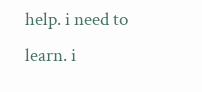help. i need to learn. i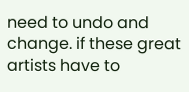need to undo and change. if these great artists have to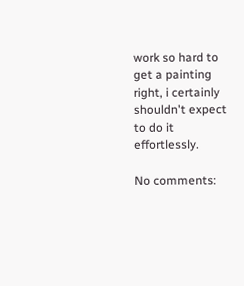work so hard to get a painting right, i certainly shouldn't expect to do it effortlessly.

No comments: